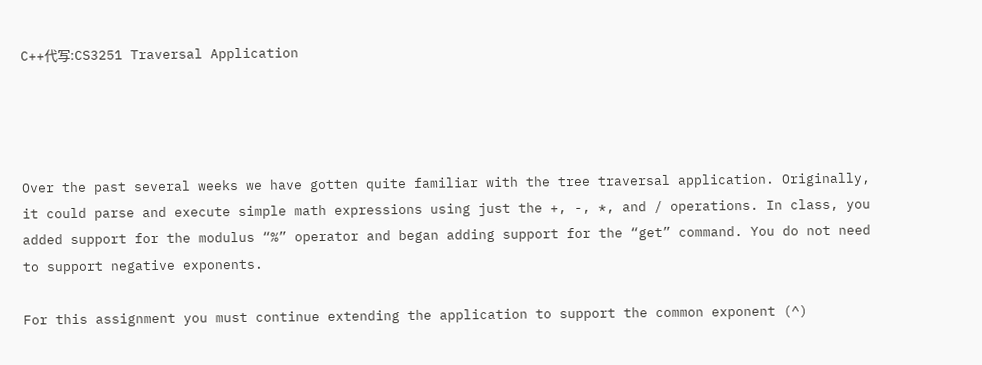C++代写:CS3251 Traversal Application




Over the past several weeks we have gotten quite familiar with the tree traversal application. Originally, it could parse and execute simple math expressions using just the +, -, *, and / operations. In class, you added support for the modulus “%” operator and began adding support for the “get” command. You do not need to support negative exponents.

For this assignment you must continue extending the application to support the common exponent (^)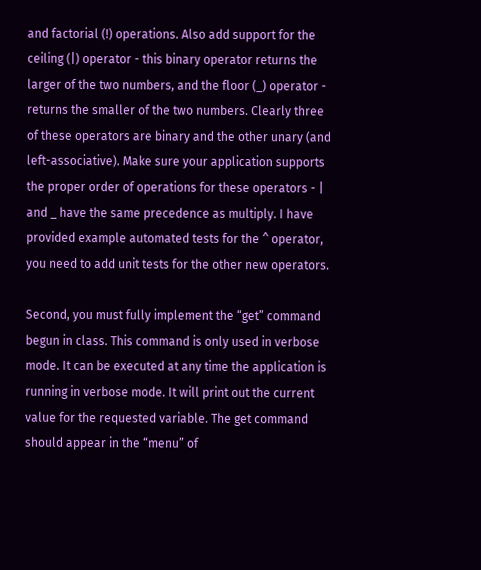and factorial (!) operations. Also add support for the ceiling (|) operator - this binary operator returns the larger of the two numbers, and the floor (_) operator - returns the smaller of the two numbers. Clearly three of these operators are binary and the other unary (and left-associative). Make sure your application supports the proper order of operations for these operators - | and _ have the same precedence as multiply. I have provided example automated tests for the ^ operator, you need to add unit tests for the other new operators.

Second, you must fully implement the “get” command begun in class. This command is only used in verbose mode. It can be executed at any time the application is running in verbose mode. It will print out the current value for the requested variable. The get command should appear in the “menu” of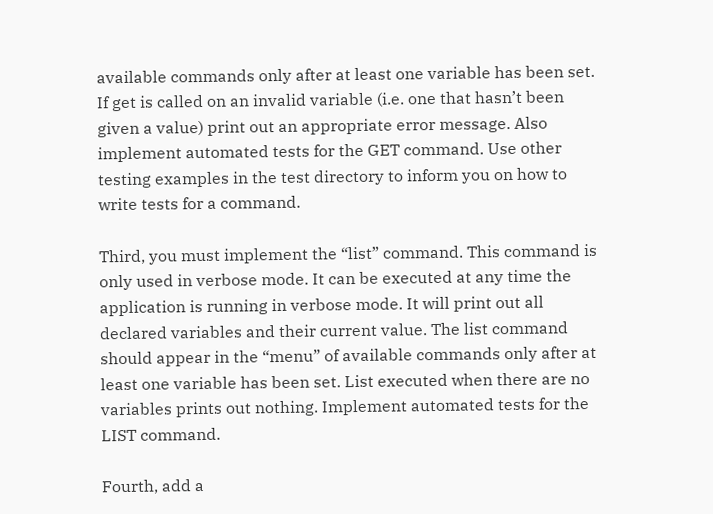available commands only after at least one variable has been set. If get is called on an invalid variable (i.e. one that hasn’t been given a value) print out an appropriate error message. Also implement automated tests for the GET command. Use other testing examples in the test directory to inform you on how to write tests for a command.

Third, you must implement the “list” command. This command is only used in verbose mode. It can be executed at any time the application is running in verbose mode. It will print out all declared variables and their current value. The list command should appear in the “menu” of available commands only after at least one variable has been set. List executed when there are no variables prints out nothing. Implement automated tests for the LIST command.

Fourth, add a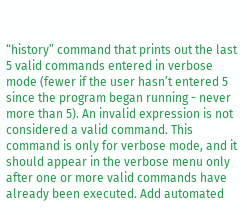“history” command that prints out the last 5 valid commands entered in verbose mode (fewer if the user hasn’t entered 5 since the program began running - never more than 5). An invalid expression is not considered a valid command. This command is only for verbose mode, and it should appear in the verbose menu only after one or more valid commands have already been executed. Add automated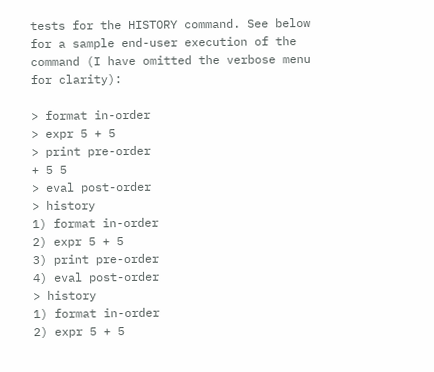tests for the HISTORY command. See below for a sample end-user execution of the command (I have omitted the verbose menu for clarity):

> format in-order
> expr 5 + 5
> print pre-order
+ 5 5
> eval post-order
> history
1) format in-order
2) expr 5 + 5
3) print pre-order
4) eval post-order
> history
1) format in-order
2) expr 5 + 5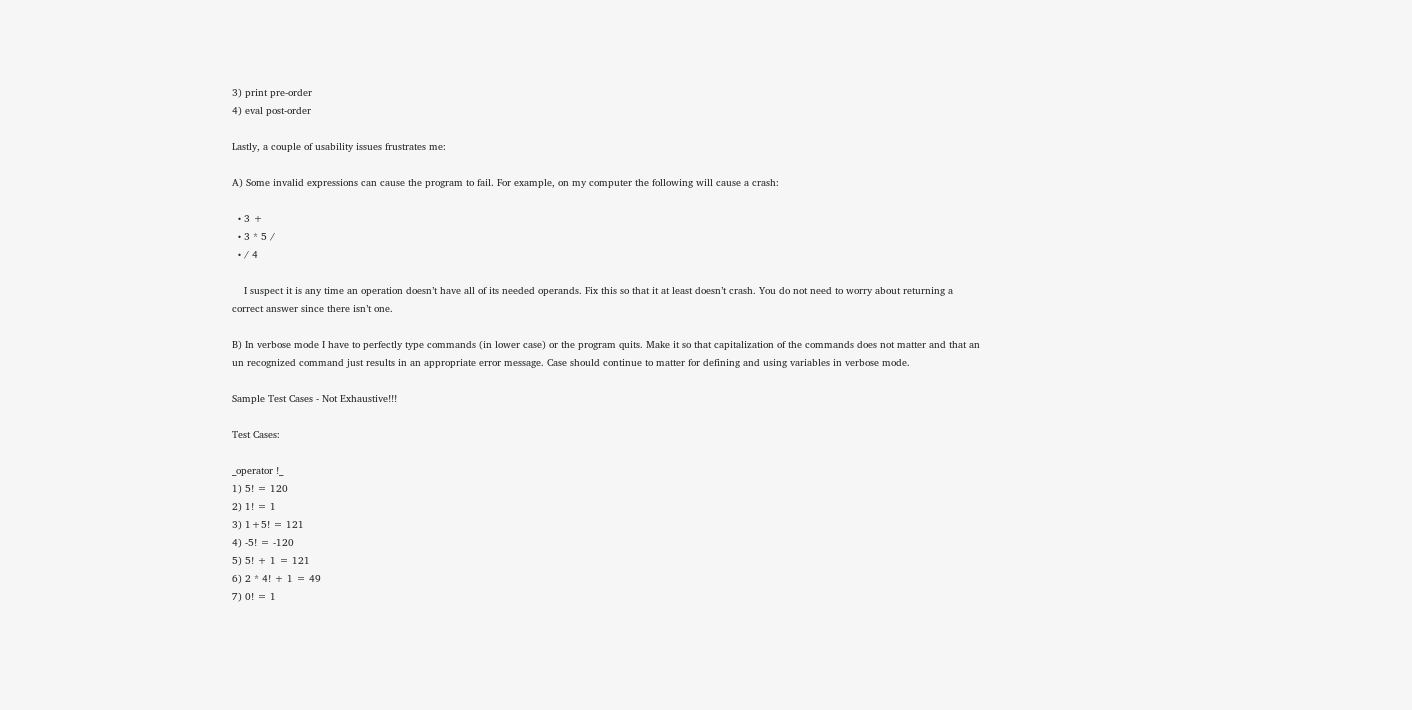3) print pre-order
4) eval post-order

Lastly, a couple of usability issues frustrates me:

A) Some invalid expressions can cause the program to fail. For example, on my computer the following will cause a crash:

  • 3 +
  • 3 * 5 /
  • / 4

    I suspect it is any time an operation doesn’t have all of its needed operands. Fix this so that it at least doesn’t crash. You do not need to worry about returning a correct answer since there isn’t one.

B) In verbose mode I have to perfectly type commands (in lower case) or the program quits. Make it so that capitalization of the commands does not matter and that an un recognized command just results in an appropriate error message. Case should continue to matter for defining and using variables in verbose mode.

Sample Test Cases - Not Exhaustive!!!

Test Cases:

_operator !_
1) 5! = 120
2) 1! = 1
3) 1+5! = 121
4) -5! = -120
5) 5! + 1 = 121
6) 2 * 4! + 1 = 49
7) 0! = 1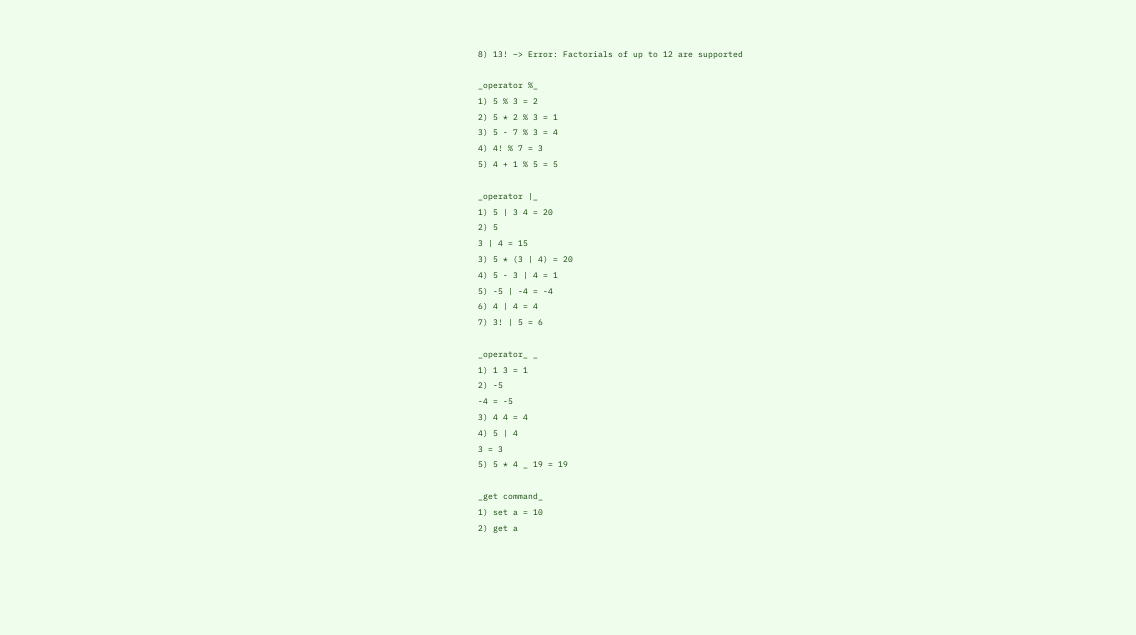8) 13! –> Error: Factorials of up to 12 are supported

_operator %_
1) 5 % 3 = 2
2) 5 * 2 % 3 = 1
3) 5 - 7 % 3 = 4
4) 4! % 7 = 3
5) 4 + 1 % 5 = 5

_operator |_
1) 5 | 3 4 = 20
2) 5
3 | 4 = 15
3) 5 * (3 | 4) = 20
4) 5 - 3 | 4 = 1
5) -5 | -4 = -4
6) 4 | 4 = 4
7) 3! | 5 = 6

_operator_ _
1) 1 3 = 1
2) -5
-4 = -5
3) 4 4 = 4
4) 5 | 4
3 = 3
5) 5 * 4 _ 19 = 19

_get command_
1) set a = 10
2) get a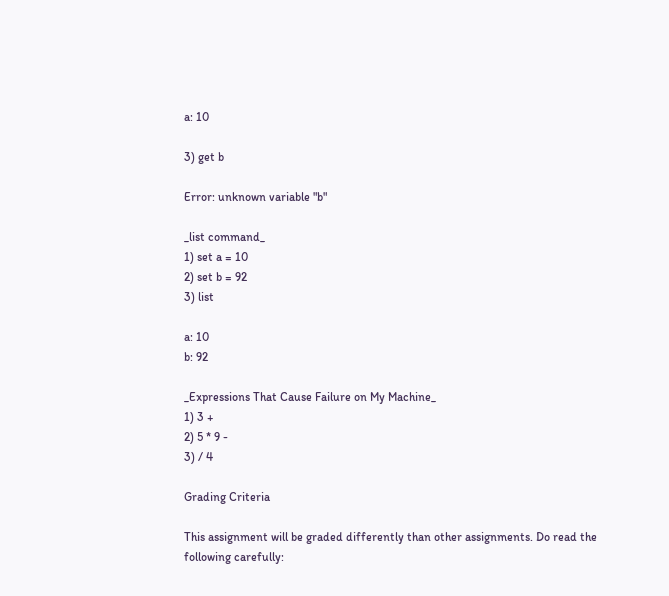a: 10

3) get b

Error: unknown variable "b"

_list command_
1) set a = 10
2) set b = 92
3) list

a: 10
b: 92

_Expressions That Cause Failure on My Machine_
1) 3 +
2) 5 * 9 -
3) / 4

Grading Criteria

This assignment will be graded differently than other assignments. Do read the following carefully: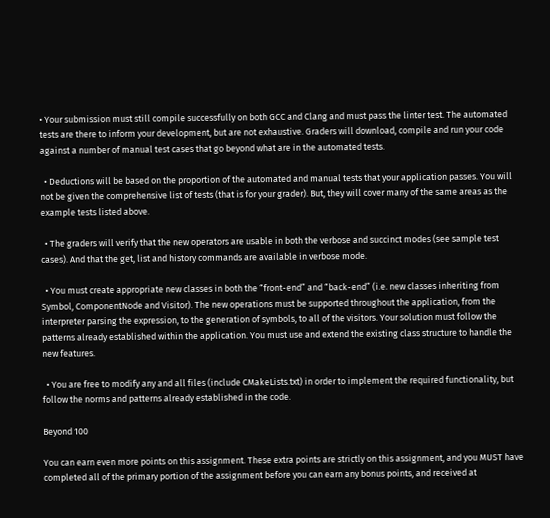• Your submission must still compile successfully on both GCC and Clang and must pass the linter test. The automated tests are there to inform your development, but are not exhaustive. Graders will download, compile and run your code against a number of manual test cases that go beyond what are in the automated tests.

  • Deductions will be based on the proportion of the automated and manual tests that your application passes. You will not be given the comprehensive list of tests (that is for your grader). But, they will cover many of the same areas as the example tests listed above.

  • The graders will verify that the new operators are usable in both the verbose and succinct modes (see sample test cases). And that the get, list and history commands are available in verbose mode.

  • You must create appropriate new classes in both the “front-end” and “back-end” (i.e. new classes inheriting from Symbol, ComponentNode and Visitor). The new operations must be supported throughout the application, from the interpreter parsing the expression, to the generation of symbols, to all of the visitors. Your solution must follow the patterns already established within the application. You must use and extend the existing class structure to handle the new features.

  • You are free to modify any and all files (include CMakeLists.txt) in order to implement the required functionality, but follow the norms and patterns already established in the code.

Beyond 100

You can earn even more points on this assignment. These extra points are strictly on this assignment, and you MUST have completed all of the primary portion of the assignment before you can earn any bonus points, and received at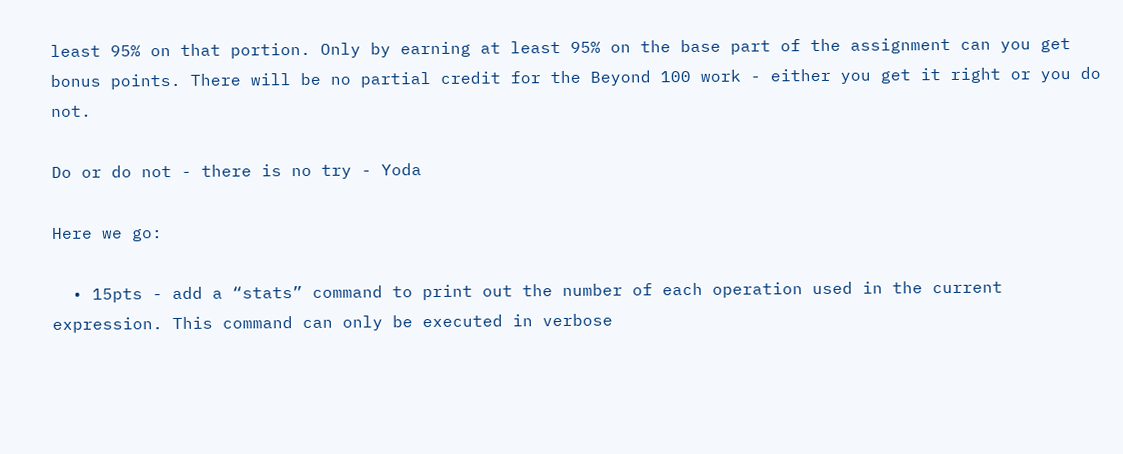least 95% on that portion. Only by earning at least 95% on the base part of the assignment can you get bonus points. There will be no partial credit for the Beyond 100 work - either you get it right or you do not.

Do or do not - there is no try - Yoda

Here we go:

  • 15pts - add a “stats” command to print out the number of each operation used in the current expression. This command can only be executed in verbose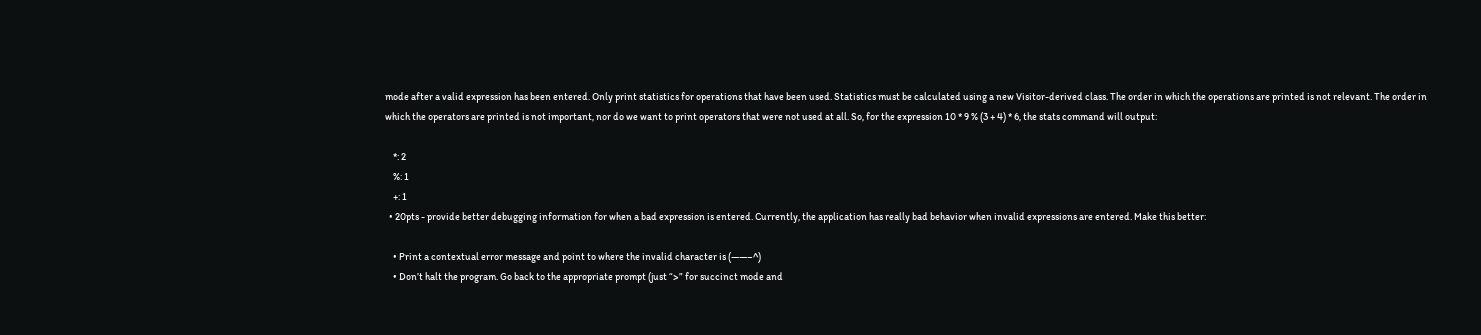mode after a valid expression has been entered. Only print statistics for operations that have been used. Statistics must be calculated using a new Visitor-derived class. The order in which the operations are printed is not relevant. The order in which the operators are printed is not important, nor do we want to print operators that were not used at all. So, for the expression 10 * 9 % (3 + 4) * 6, the stats command will output:

    *: 2
    %: 1
    +: 1
  • 20pts - provide better debugging information for when a bad expression is entered. Currently, the application has really bad behavior when invalid expressions are entered. Make this better:

    • Print a contextual error message and point to where the invalid character is (——–^)
    • Don’t halt the program. Go back to the appropriate prompt (just “>” for succinct mode and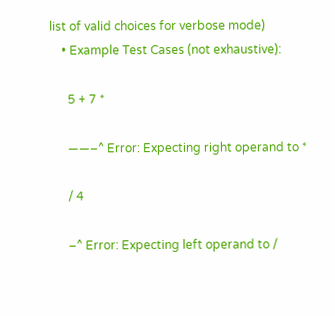list of valid choices for verbose mode)
    • Example Test Cases (not exhaustive):

      5 + 7 *

      ——–^ Error: Expecting right operand to *

      / 4

      –^ Error: Expecting left operand to /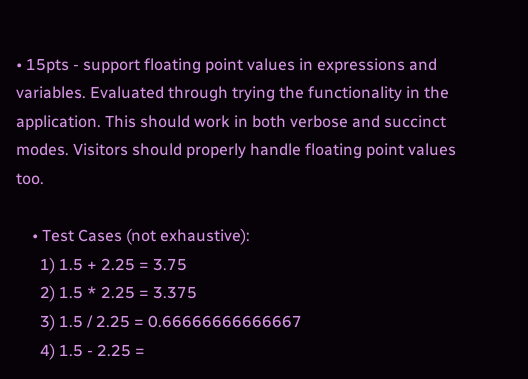• 15pts - support floating point values in expressions and variables. Evaluated through trying the functionality in the application. This should work in both verbose and succinct modes. Visitors should properly handle floating point values too.

    • Test Cases (not exhaustive):
      1) 1.5 + 2.25 = 3.75
      2) 1.5 * 2.25 = 3.375
      3) 1.5 / 2.25 = 0.66666666666667
      4) 1.5 - 2.25 =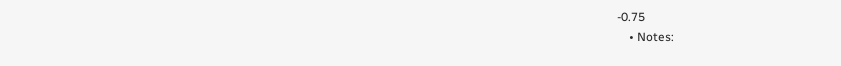-0.75
    • Notes: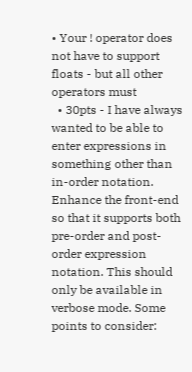• Your ! operator does not have to support floats - but all other operators must
  • 30pts - I have always wanted to be able to enter expressions in something other than in-order notation. Enhance the front-end so that it supports both pre-order and post-order expression notation. This should only be available in verbose mode. Some points to consider: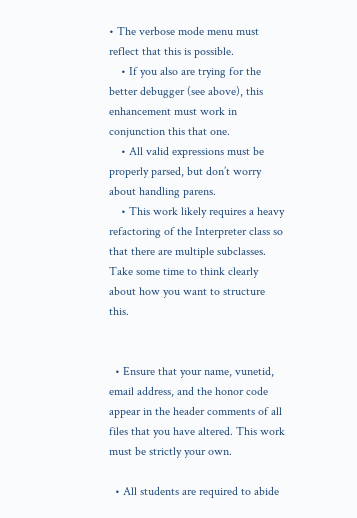• The verbose mode menu must reflect that this is possible.
    • If you also are trying for the better debugger (see above), this enhancement must work in conjunction this that one.
    • All valid expressions must be properly parsed, but don’t worry about handling parens.
    • This work likely requires a heavy refactoring of the Interpreter class so that there are multiple subclasses. Take some time to think clearly about how you want to structure this.


  • Ensure that your name, vunetid, email address, and the honor code appear in the header comments of all files that you have altered. This work must be strictly your own.

  • All students are required to abide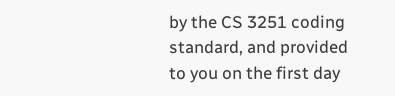by the CS 3251 coding standard, and provided to you on the first day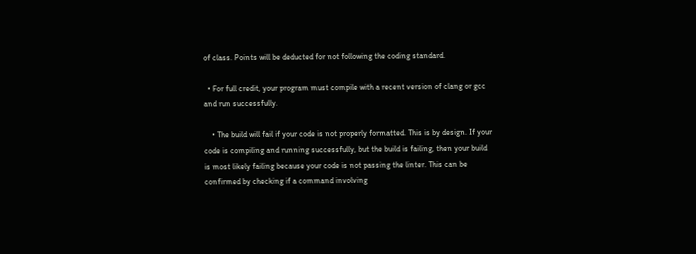of class. Points will be deducted for not following the coding standard.

  • For full credit, your program must compile with a recent version of clang or gcc and run successfully.

    • The build will fail if your code is not properly formatted. This is by design. If your code is compiling and running successfully, but the build is failing, then your build is most likely failing because your code is not passing the linter. This can be confirmed by checking if a command involving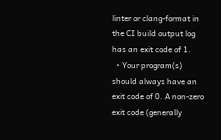linter or clang-format in the CI build output log has an exit code of 1.
  • Your program(s) should always have an exit code of 0. A non-zero exit code (generally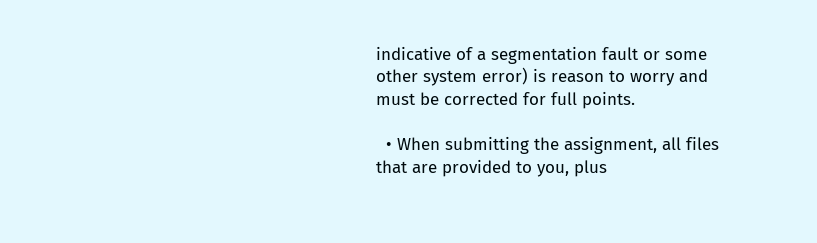indicative of a segmentation fault or some other system error) is reason to worry and must be corrected for full points.

  • When submitting the assignment, all files that are provided to you, plus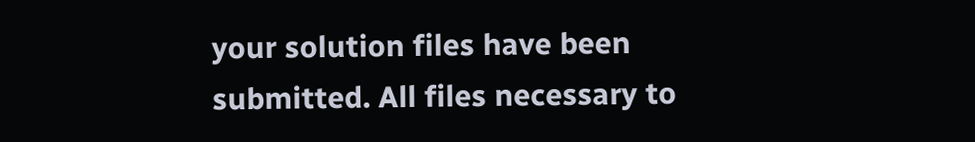your solution files have been submitted. All files necessary to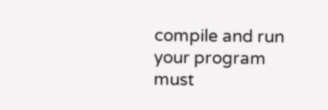compile and run your program must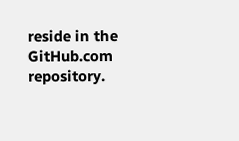reside in the GitHub.com repository.